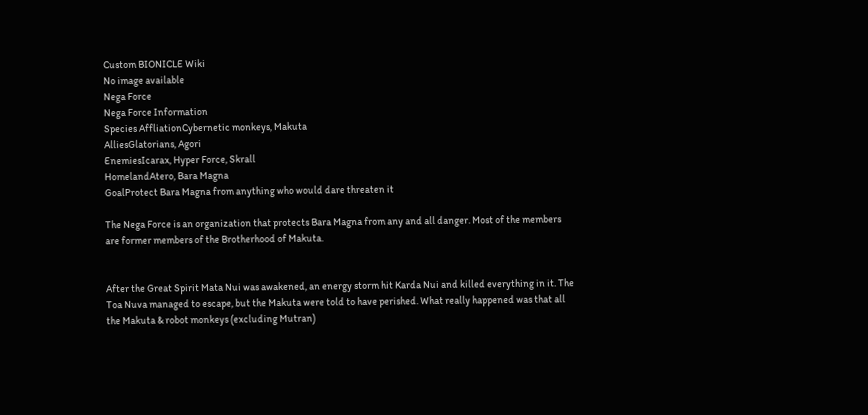Custom BIONICLE Wiki
No image available
Nega Force
Nega Force Information
Species AffliationCybernetic monkeys, Makuta
AlliesGlatorians, Agori
EnemiesIcarax, Hyper Force, Skrall
HomelandAtero, Bara Magna
GoalProtect Bara Magna from anything who would dare threaten it

The Nega Force is an organization that protects Bara Magna from any and all danger. Most of the members are former members of the Brotherhood of Makuta.


After the Great Spirit Mata Nui was awakened, an energy storm hit Karda Nui and killed everything in it. The Toa Nuva managed to escape, but the Makuta were told to have perished. What really happened was that all the Makuta & robot monkeys (excluding Mutran)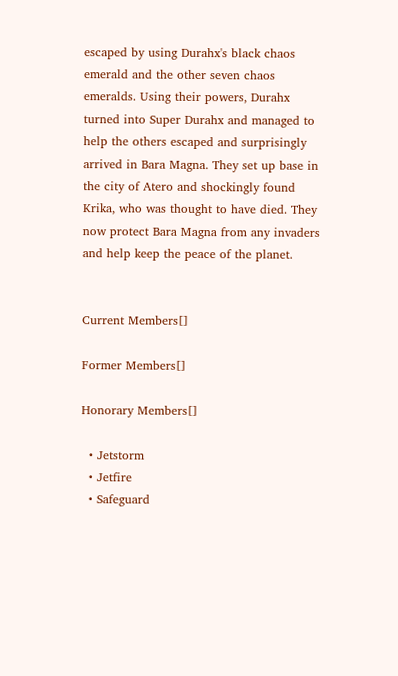escaped by using Durahx's black chaos emerald and the other seven chaos emeralds. Using their powers, Durahx turned into Super Durahx and managed to help the others escaped and surprisingly arrived in Bara Magna. They set up base in the city of Atero and shockingly found Krika, who was thought to have died. They now protect Bara Magna from any invaders and help keep the peace of the planet.


Current Members[]

Former Members[]

Honorary Members[]

  • Jetstorm
  • Jetfire
  • Safeguard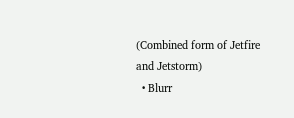(Combined form of Jetfire and Jetstorm)
  • Blurr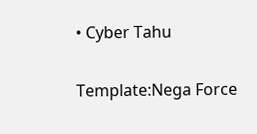• Cyber Tahu

Template:Nega Force